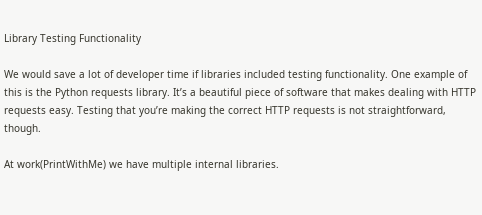Library Testing Functionality

We would save a lot of developer time if libraries included testing functionality. One example of this is the Python requests library. It’s a beautiful piece of software that makes dealing with HTTP requests easy. Testing that you’re making the correct HTTP requests is not straightforward, though.

At work(PrintWithMe) we have multiple internal libraries.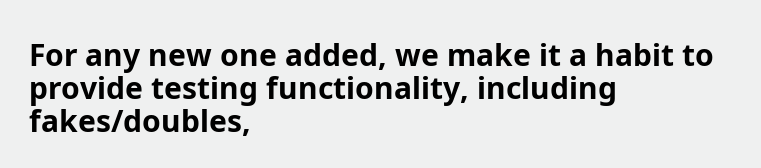For any new one added, we make it a habit to provide testing functionality, including fakes/doubles,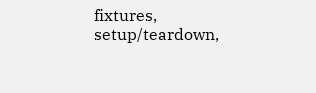fixtures, setup/teardown,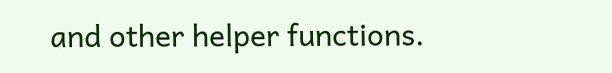and other helper functions.